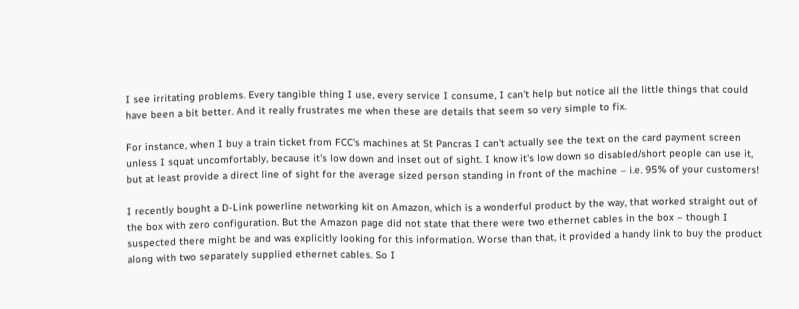I see irritating problems. Every tangible thing I use, every service I consume, I can't help but notice all the little things that could have been a bit better. And it really frustrates me when these are details that seem so very simple to fix.

For instance, when I buy a train ticket from FCC's machines at St Pancras I can't actually see the text on the card payment screen unless I squat uncomfortably, because it's low down and inset out of sight. I know it's low down so disabled/short people can use it, but at least provide a direct line of sight for the average sized person standing in front of the machine – i.e. 95% of your customers!

I recently bought a D-Link powerline networking kit on Amazon, which is a wonderful product by the way, that worked straight out of the box with zero configuration. But the Amazon page did not state that there were two ethernet cables in the box – though I suspected there might be and was explicitly looking for this information. Worse than that, it provided a handy link to buy the product along with two separately supplied ethernet cables. So I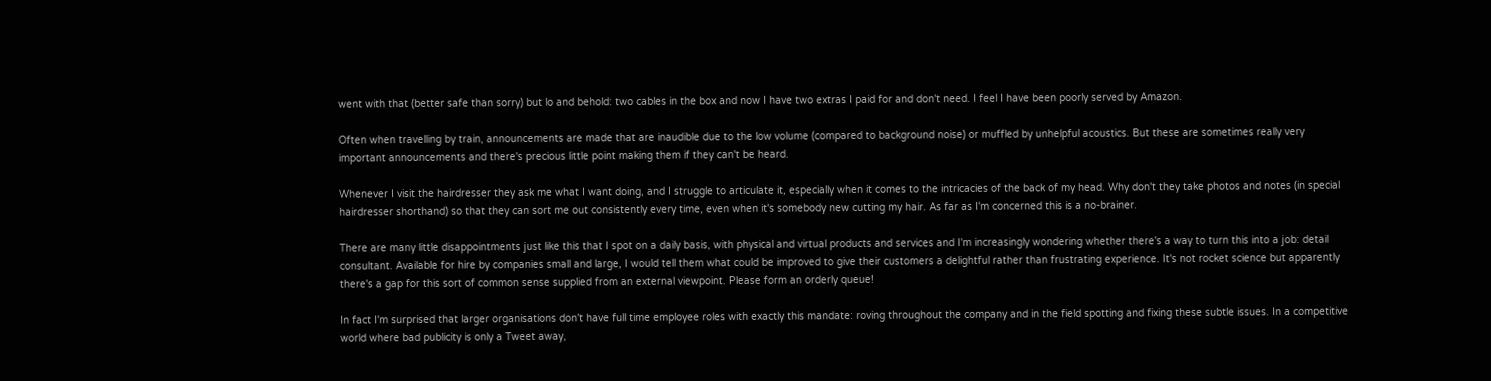went with that (better safe than sorry) but lo and behold: two cables in the box and now I have two extras I paid for and don't need. I feel I have been poorly served by Amazon.

Often when travelling by train, announcements are made that are inaudible due to the low volume (compared to background noise) or muffled by unhelpful acoustics. But these are sometimes really very important announcements and there's precious little point making them if they can't be heard.

Whenever I visit the hairdresser they ask me what I want doing, and I struggle to articulate it, especially when it comes to the intricacies of the back of my head. Why don't they take photos and notes (in special hairdresser shorthand) so that they can sort me out consistently every time, even when it's somebody new cutting my hair. As far as I'm concerned this is a no-brainer.

There are many little disappointments just like this that I spot on a daily basis, with physical and virtual products and services and I'm increasingly wondering whether there's a way to turn this into a job: detail consultant. Available for hire by companies small and large, I would tell them what could be improved to give their customers a delightful rather than frustrating experience. It's not rocket science but apparently there's a gap for this sort of common sense supplied from an external viewpoint. Please form an orderly queue!

In fact I'm surprised that larger organisations don't have full time employee roles with exactly this mandate: roving throughout the company and in the field spotting and fixing these subtle issues. In a competitive world where bad publicity is only a Tweet away,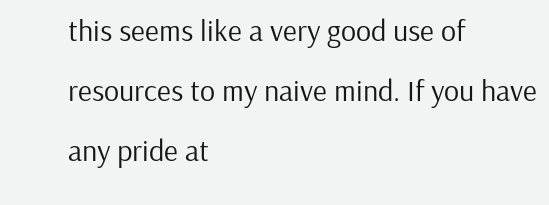this seems like a very good use of resources to my naive mind. If you have any pride at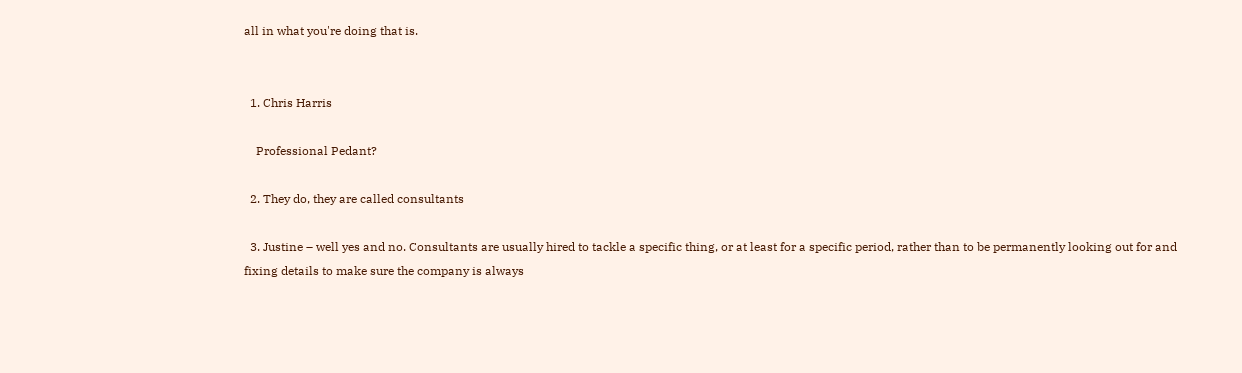all in what you're doing that is.


  1. Chris Harris

    Professional Pedant?

  2. They do, they are called consultants

  3. Justine – well yes and no. Consultants are usually hired to tackle a specific thing, or at least for a specific period, rather than to be permanently looking out for and fixing details to make sure the company is always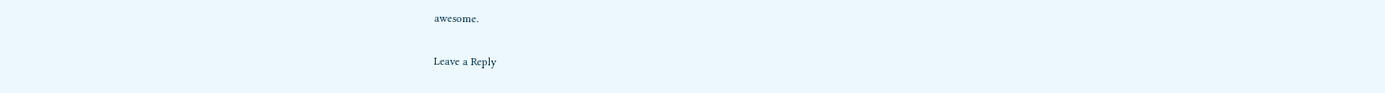awesome.

Leave a Reply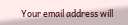Your email address will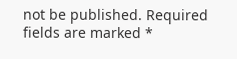not be published. Required fields are marked *